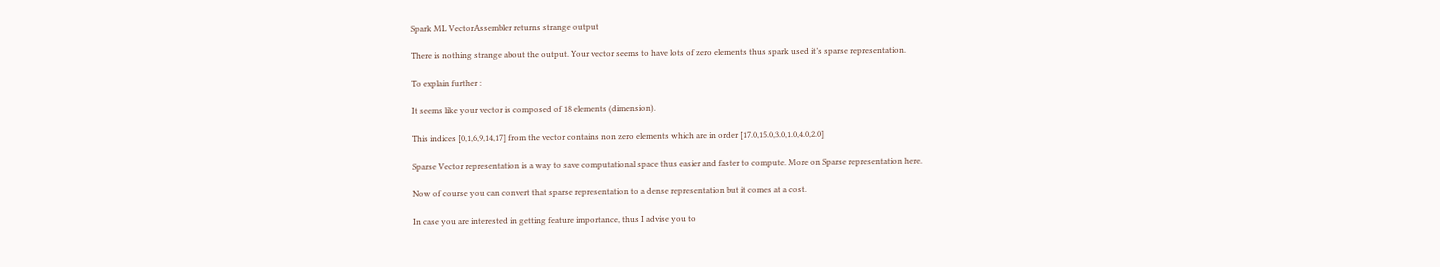Spark ML VectorAssembler returns strange output

There is nothing strange about the output. Your vector seems to have lots of zero elements thus spark used it’s sparse representation.

To explain further :

It seems like your vector is composed of 18 elements (dimension).

This indices [0,1,6,9,14,17] from the vector contains non zero elements which are in order [17.0,15.0,3.0,1.0,4.0,2.0]

Sparse Vector representation is a way to save computational space thus easier and faster to compute. More on Sparse representation here.

Now of course you can convert that sparse representation to a dense representation but it comes at a cost.

In case you are interested in getting feature importance, thus I advise you to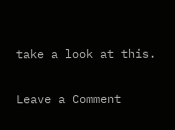take a look at this.

Leave a Comment